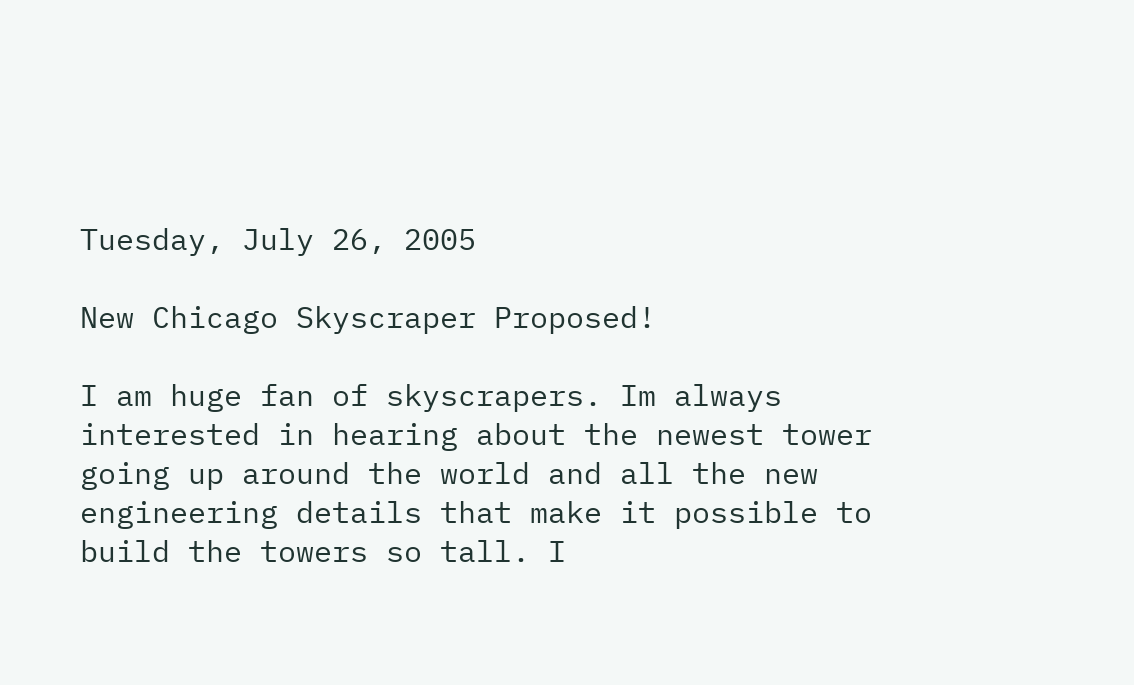Tuesday, July 26, 2005

New Chicago Skyscraper Proposed!

I am huge fan of skyscrapers. Im always interested in hearing about the newest tower going up around the world and all the new engineering details that make it possible to build the towers so tall. I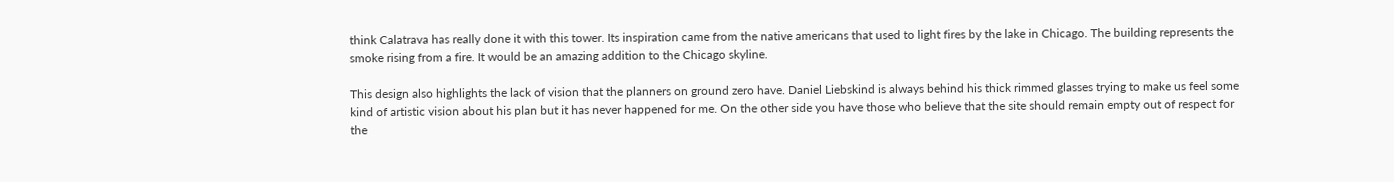think Calatrava has really done it with this tower. Its inspiration came from the native americans that used to light fires by the lake in Chicago. The building represents the smoke rising from a fire. It would be an amazing addition to the Chicago skyline.

This design also highlights the lack of vision that the planners on ground zero have. Daniel Liebskind is always behind his thick rimmed glasses trying to make us feel some kind of artistic vision about his plan but it has never happened for me. On the other side you have those who believe that the site should remain empty out of respect for the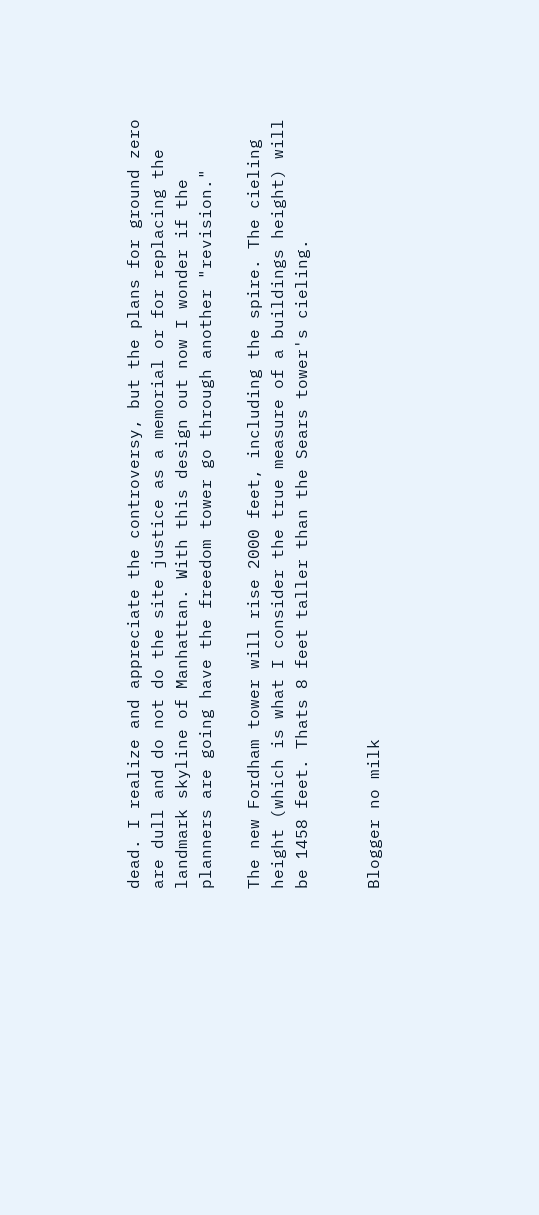dead. I realize and appreciate the controversy, but the plans for ground zero are dull and do not do the site justice as a memorial or for replacing the landmark skyline of Manhattan. With this design out now I wonder if the planners are going have the freedom tower go through another "revision."

The new Fordham tower will rise 2000 feet, including the spire. The cieling height (which is what I consider the true measure of a buildings height) will be 1458 feet. Thats 8 feet taller than the Sears tower's cieling.


Blogger no milk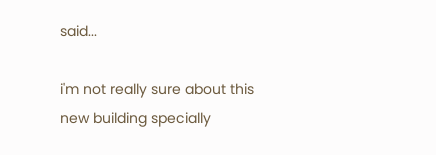said...

i'm not really sure about this new building specially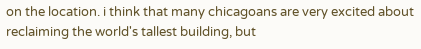on the location. i think that many chicagoans are very excited about reclaiming the world's tallest building, but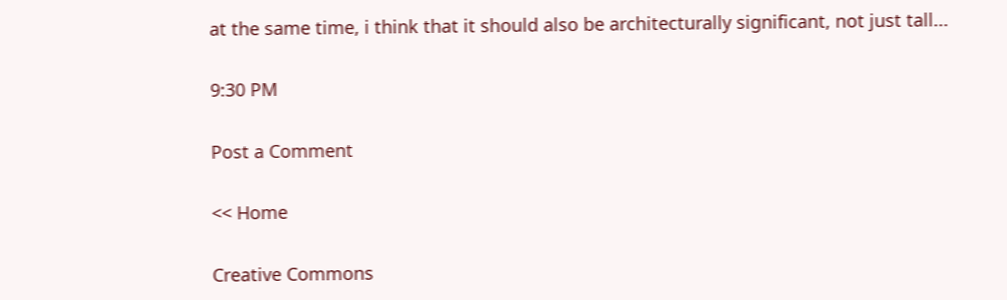at the same time, i think that it should also be architecturally significant, not just tall...

9:30 PM

Post a Comment

<< Home

Creative Commons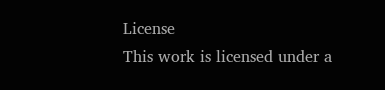License
This work is licensed under a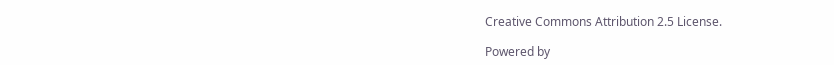Creative Commons Attribution 2.5 License.

Powered by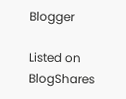Blogger

Listed on BlogShares